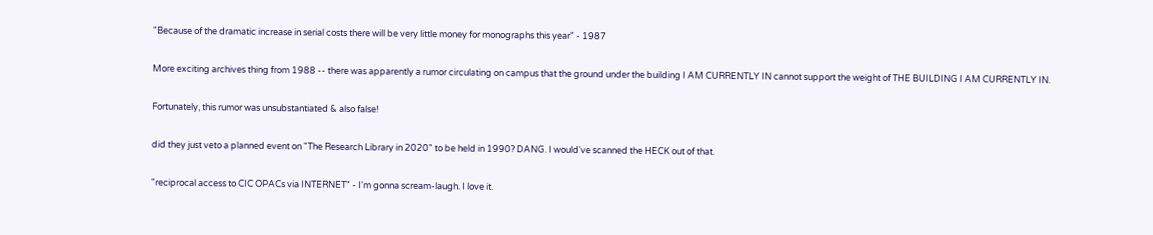"Because of the dramatic increase in serial costs there will be very little money for monographs this year" - 1987

More exciting archives thing from 1988 -- there was apparently a rumor circulating on campus that the ground under the building I AM CURRENTLY IN cannot support the weight of THE BUILDING I AM CURRENTLY IN.

Fortunately, this rumor was unsubstantiated & also false!

did they just veto a planned event on "The Research Library in 2020" to be held in 1990? DANG. I would've scanned the HECK out of that.

"reciprocal access to CIC OPACs via INTERNET" - I'm gonna scream-laugh. I love it.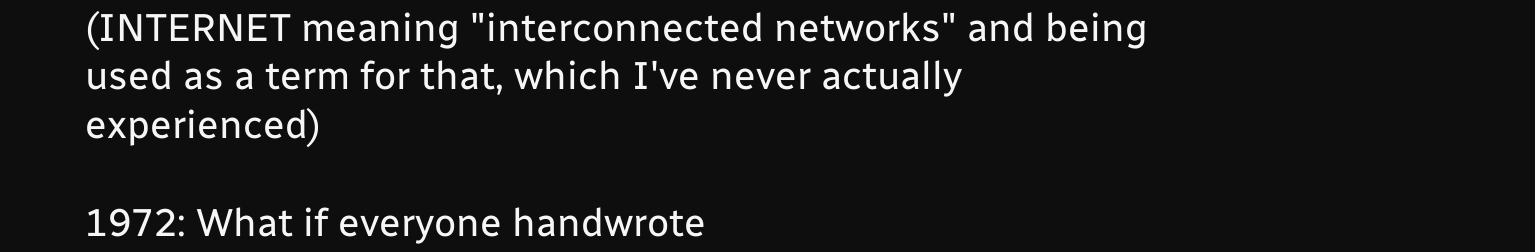(INTERNET meaning "interconnected networks" and being used as a term for that, which I've never actually experienced)

1972: What if everyone handwrote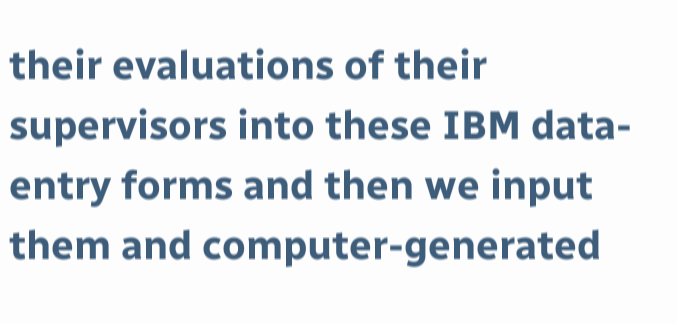their evaluations of their supervisors into these IBM data-entry forms and then we input them and computer-generated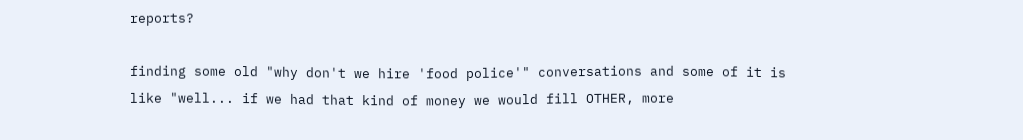reports?

finding some old "why don't we hire 'food police'" conversations and some of it is like "well... if we had that kind of money we would fill OTHER, more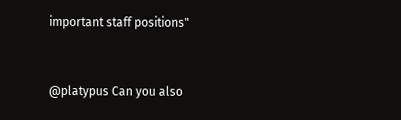important staff positions"


@platypus Can you also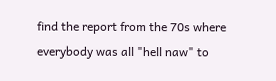find the report from the 70s where everybody was all "hell naw" to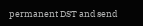permanent DST and send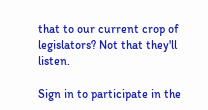that to our current crop of legislators? Not that they'll listen.

Sign in to participate in the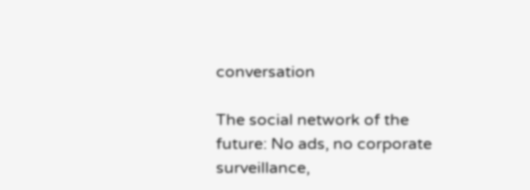conversation

The social network of the future: No ads, no corporate surveillance,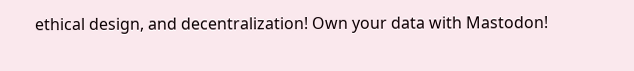ethical design, and decentralization! Own your data with Mastodon!